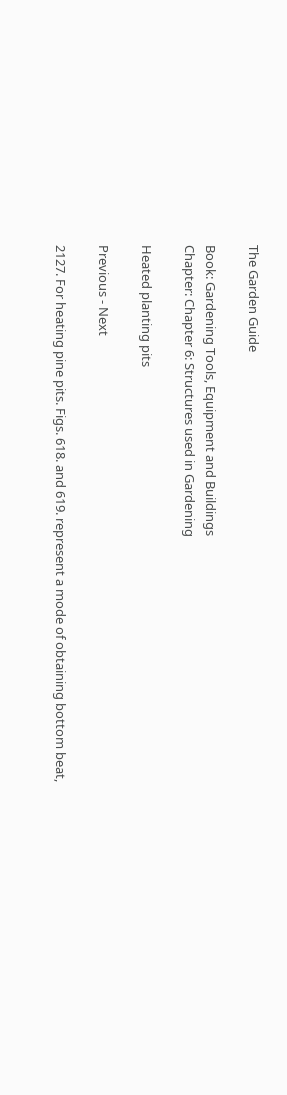The Garden Guide

Book: Gardening Tools, Equipment and Buildings
Chapter: Chapter 6: Structures used in Gardening

Heated planting pits

Previous - Next

2127. For heating pine pits. Figs. 618. and 619. represent a mode of obtaining bottom beat,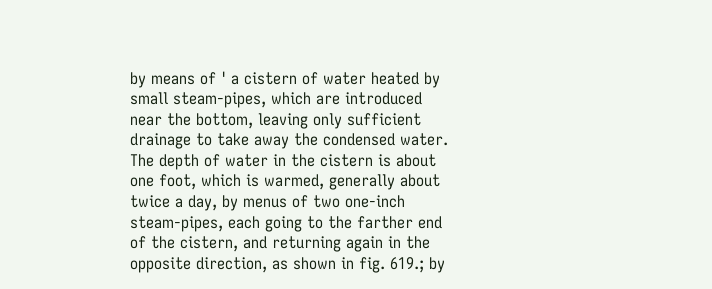by means of ' a cistern of water heated by small steam-pipes, which are introduced near the bottom, leaving only sufficient drainage to take away the condensed water. The depth of water in the cistern is about one foot, which is warmed, generally about twice a day, by menus of two one-inch steam-pipes, each going to the farther end of the cistern, and returning again in the opposite direction, as shown in fig. 619.; by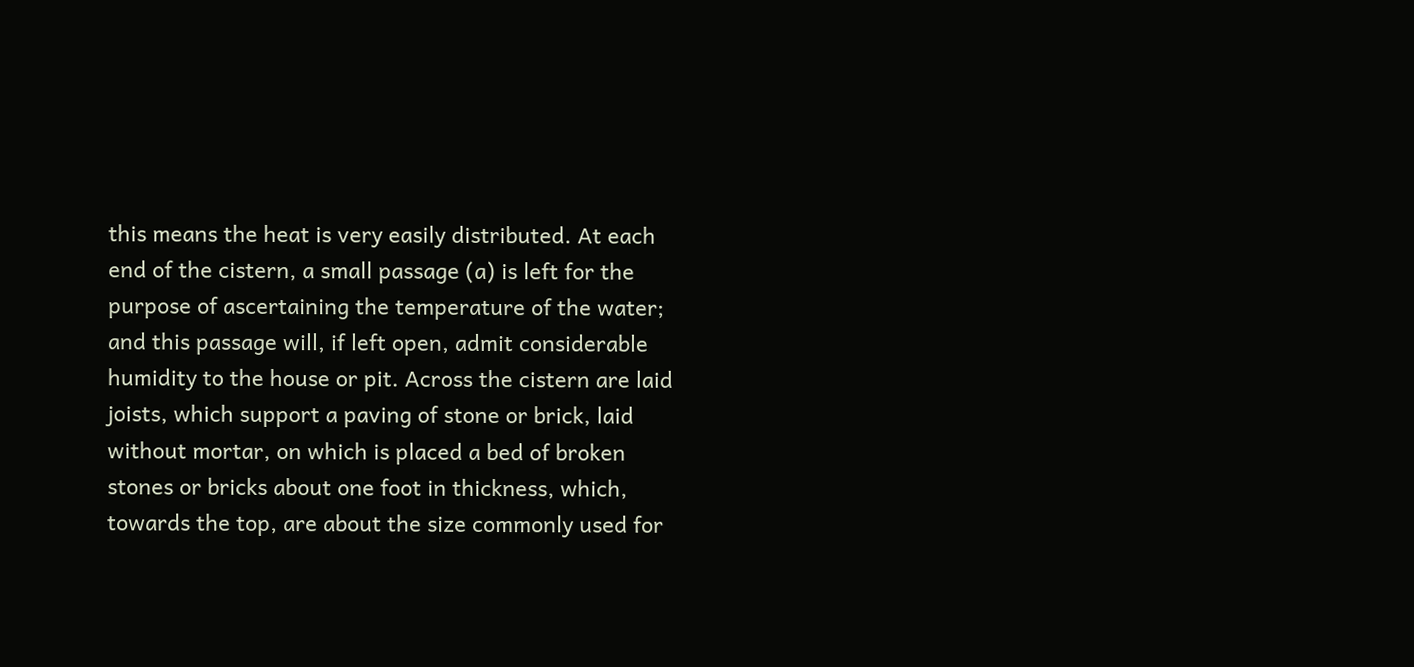this means the heat is very easily distributed. At each end of the cistern, a small passage (a) is left for the purpose of ascertaining the temperature of the water; and this passage will, if left open, admit considerable humidity to the house or pit. Across the cistern are laid joists, which support a paving of stone or brick, laid without mortar, on which is placed a bed of broken stones or bricks about one foot in thickness, which, towards the top, are about the size commonly used for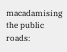macadamising the public roads: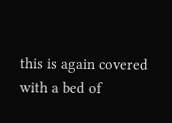this is again covered with a bed of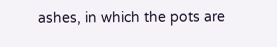ashes, in which the pots are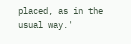placed, as in the usual way.'